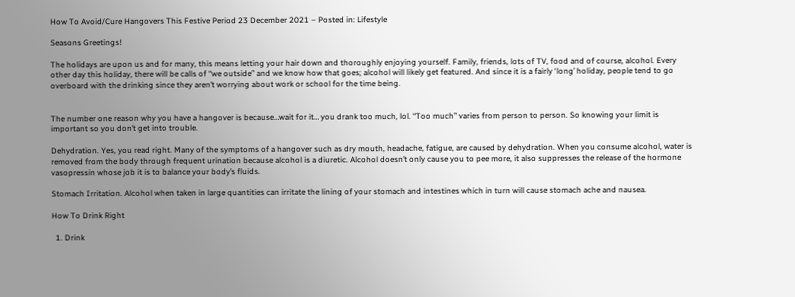How To Avoid/Cure Hangovers This Festive Period 23 December 2021 – Posted in: Lifestyle

Seasons Greetings!

The holidays are upon us and for many, this means letting your hair down and thoroughly enjoying yourself. Family, friends, lots of TV, food and of course, alcohol. Every other day this holiday, there will be calls of “we outside” and we know how that goes; alcohol will likely get featured. And since it is a fairly ‘long’ holiday, people tend to go overboard with the drinking since they aren’t worrying about work or school for the time being.


The number one reason why you have a hangover is because…wait for it… you drank too much, lol. “Too much” varies from person to person. So knowing your limit is important so you don’t get into trouble.

Dehydration. Yes, you read right. Many of the symptoms of a hangover such as dry mouth, headache, fatigue, are caused by dehydration. When you consume alcohol, water is removed from the body through frequent urination because alcohol is a diuretic. Alcohol doesn’t only cause you to pee more, it also suppresses the release of the hormone vasopressin whose job it is to balance your body’s fluids.

Stomach Irritation. Alcohol when taken in large quantities can irritate the lining of your stomach and intestines which in turn will cause stomach ache and nausea.

How To Drink Right

  1. Drink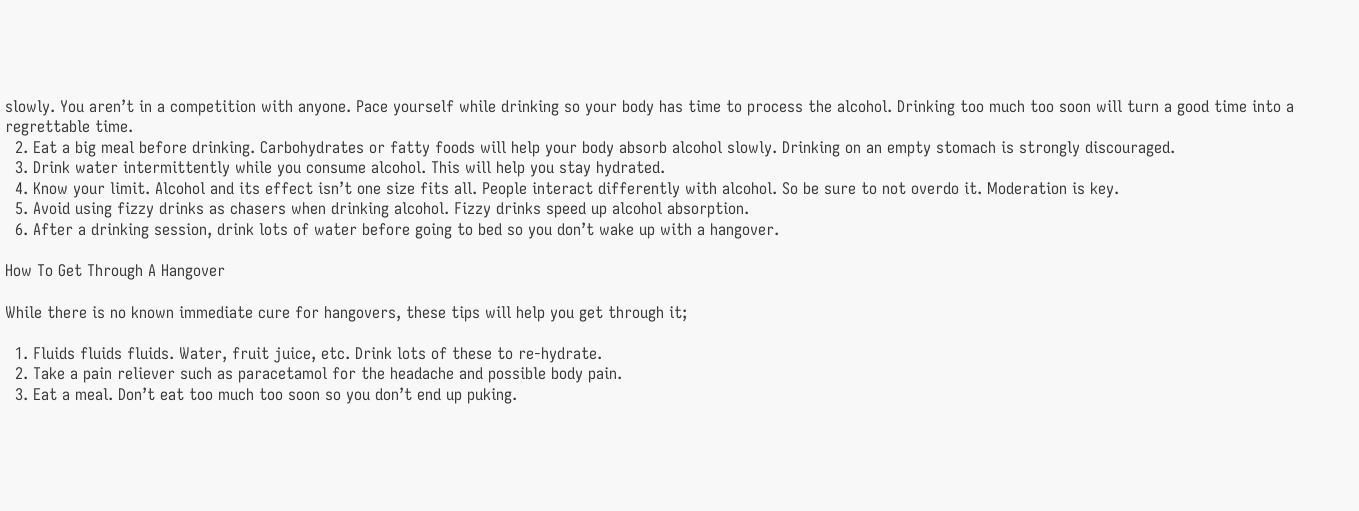slowly. You aren’t in a competition with anyone. Pace yourself while drinking so your body has time to process the alcohol. Drinking too much too soon will turn a good time into a regrettable time.
  2. Eat a big meal before drinking. Carbohydrates or fatty foods will help your body absorb alcohol slowly. Drinking on an empty stomach is strongly discouraged.
  3. Drink water intermittently while you consume alcohol. This will help you stay hydrated.
  4. Know your limit. Alcohol and its effect isn’t one size fits all. People interact differently with alcohol. So be sure to not overdo it. Moderation is key.
  5. Avoid using fizzy drinks as chasers when drinking alcohol. Fizzy drinks speed up alcohol absorption.
  6. After a drinking session, drink lots of water before going to bed so you don’t wake up with a hangover.

How To Get Through A Hangover

While there is no known immediate cure for hangovers, these tips will help you get through it;

  1. Fluids fluids fluids. Water, fruit juice, etc. Drink lots of these to re-hydrate.
  2. Take a pain reliever such as paracetamol for the headache and possible body pain.
  3. Eat a meal. Don’t eat too much too soon so you don’t end up puking.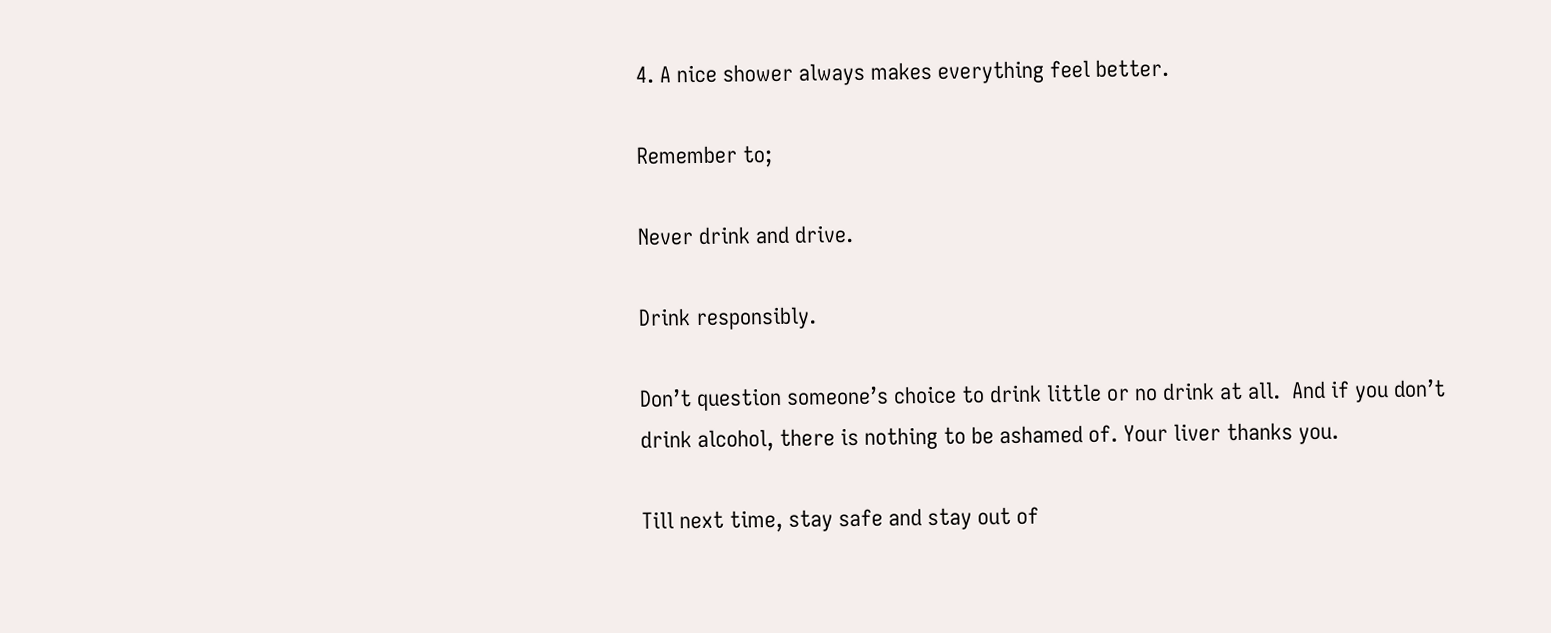4. A nice shower always makes everything feel better.

Remember to;

Never drink and drive.

Drink responsibly.

Don’t question someone’s choice to drink little or no drink at all.  And if you don’t drink alcohol, there is nothing to be ashamed of. Your liver thanks you.

Till next time, stay safe and stay out of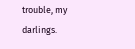trouble, my darlings.